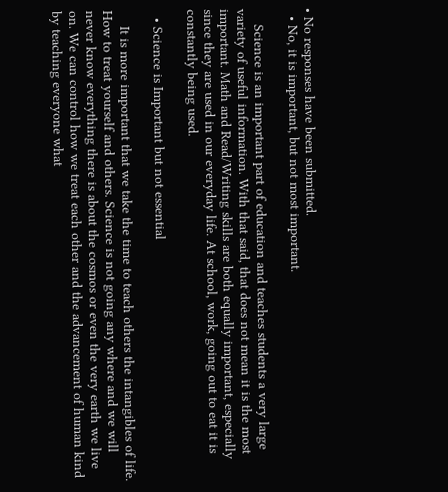• No responses have been submitted.
  • No, it is important, but not most important.

    Science is an important part of education and teaches students a very large variety of useful information. With that said, that does not mean it is the most important. Math and Read/Writing skills are both equally important, especially since they are used in our everyday life. At school, work, going out to eat it is constantly being used.

  • Science is Important but not essential

    It is more important that we take the time to teach others the intangibles of life. How to treat yourself and others. Science is not going any where and we will never know everything there is about the cosmos or even the very earth we live on. We can control how we treat each other and the advancement of human kind by teaching everyone what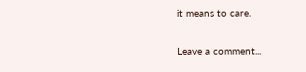it means to care.

Leave a comment...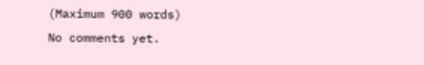(Maximum 900 words)
No comments yet.